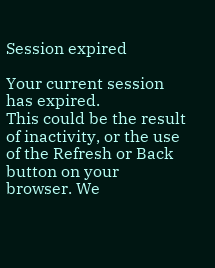Session expired

Your current session has expired.
This could be the result of inactivity, or the use of the Refresh or Back button on your browser. We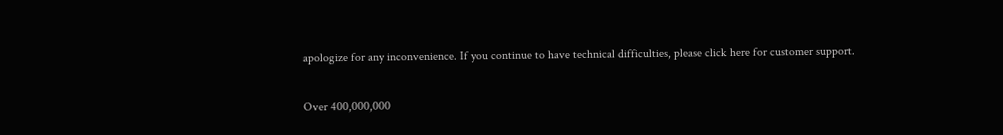apologize for any inconvenience. If you continue to have technical difficulties, please click here for customer support.

Over 400,000,000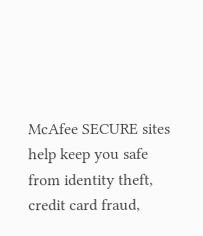McAfee SECURE sites help keep you safe from identity theft, credit card fraud,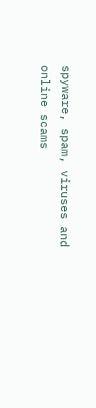spyware, spam, viruses and online scams